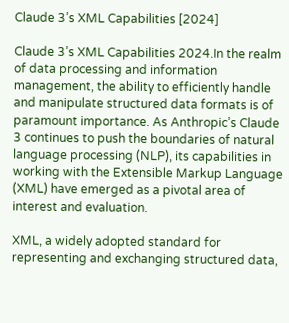Claude 3’s XML Capabilities [2024]

Claude 3’s XML Capabilities 2024.In the realm of data processing and information management, the ability to efficiently handle and manipulate structured data formats is of paramount importance. As Anthropic’s Claude 3 continues to push the boundaries of natural language processing (NLP), its capabilities in working with the Extensible Markup Language (XML) have emerged as a pivotal area of interest and evaluation.

XML, a widely adopted standard for representing and exchanging structured data,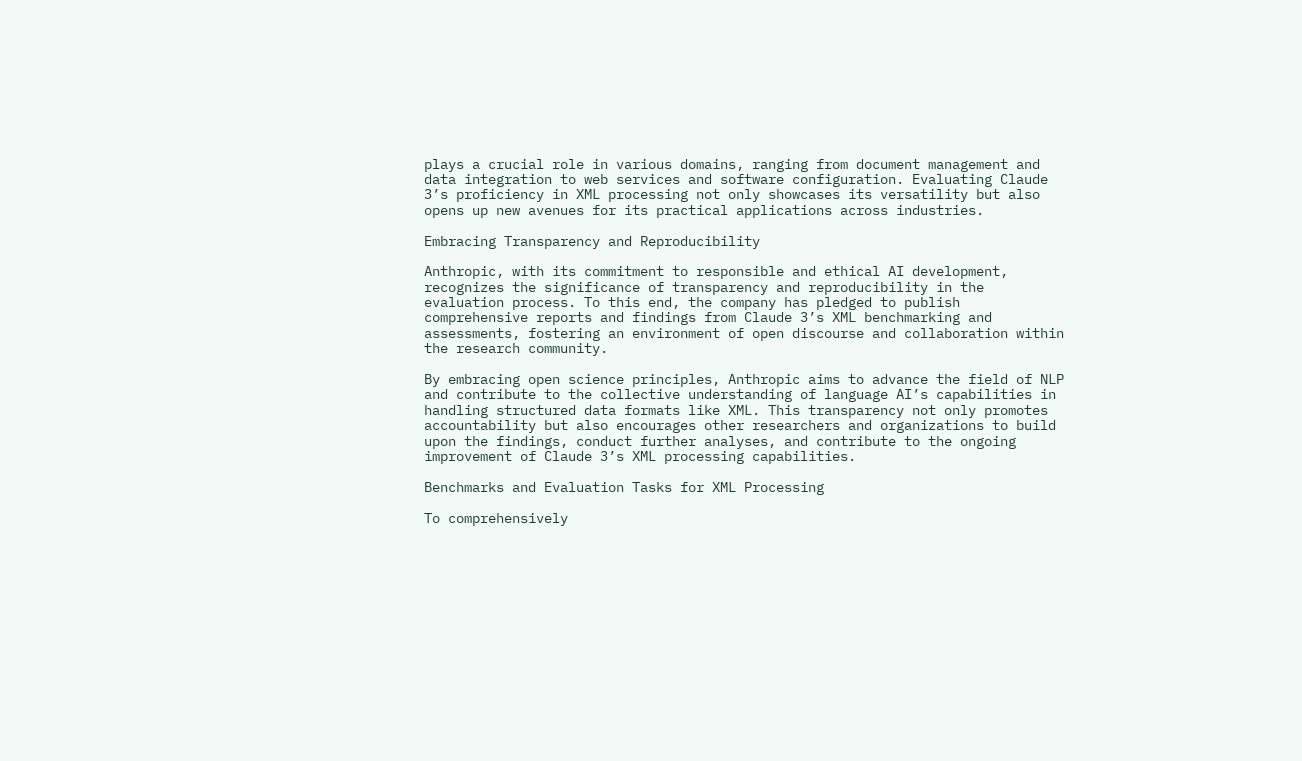plays a crucial role in various domains, ranging from document management and data integration to web services and software configuration. Evaluating Claude 3’s proficiency in XML processing not only showcases its versatility but also opens up new avenues for its practical applications across industries.

Embracing Transparency and Reproducibility

Anthropic, with its commitment to responsible and ethical AI development, recognizes the significance of transparency and reproducibility in the evaluation process. To this end, the company has pledged to publish comprehensive reports and findings from Claude 3’s XML benchmarking and assessments, fostering an environment of open discourse and collaboration within the research community.

By embracing open science principles, Anthropic aims to advance the field of NLP and contribute to the collective understanding of language AI’s capabilities in handling structured data formats like XML. This transparency not only promotes accountability but also encourages other researchers and organizations to build upon the findings, conduct further analyses, and contribute to the ongoing improvement of Claude 3’s XML processing capabilities.

Benchmarks and Evaluation Tasks for XML Processing

To comprehensively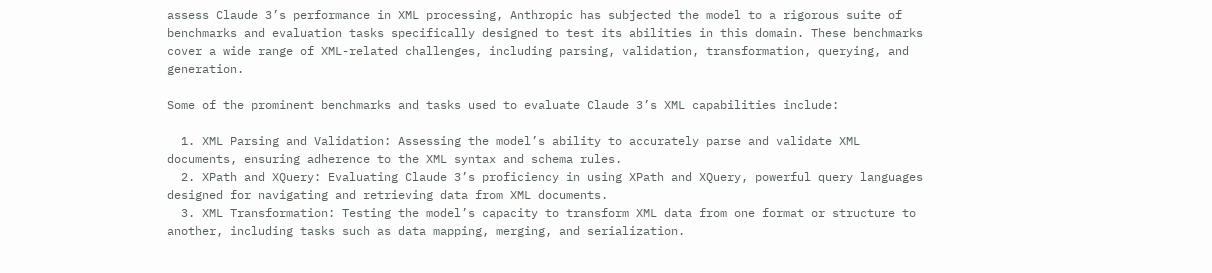assess Claude 3’s performance in XML processing, Anthropic has subjected the model to a rigorous suite of benchmarks and evaluation tasks specifically designed to test its abilities in this domain. These benchmarks cover a wide range of XML-related challenges, including parsing, validation, transformation, querying, and generation.

Some of the prominent benchmarks and tasks used to evaluate Claude 3’s XML capabilities include:

  1. XML Parsing and Validation: Assessing the model’s ability to accurately parse and validate XML documents, ensuring adherence to the XML syntax and schema rules.
  2. XPath and XQuery: Evaluating Claude 3’s proficiency in using XPath and XQuery, powerful query languages designed for navigating and retrieving data from XML documents.
  3. XML Transformation: Testing the model’s capacity to transform XML data from one format or structure to another, including tasks such as data mapping, merging, and serialization.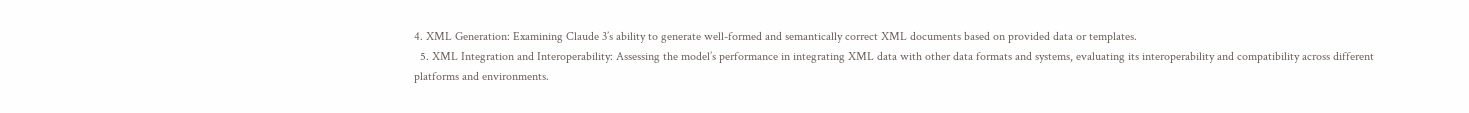4. XML Generation: Examining Claude 3’s ability to generate well-formed and semantically correct XML documents based on provided data or templates.
  5. XML Integration and Interoperability: Assessing the model’s performance in integrating XML data with other data formats and systems, evaluating its interoperability and compatibility across different platforms and environments.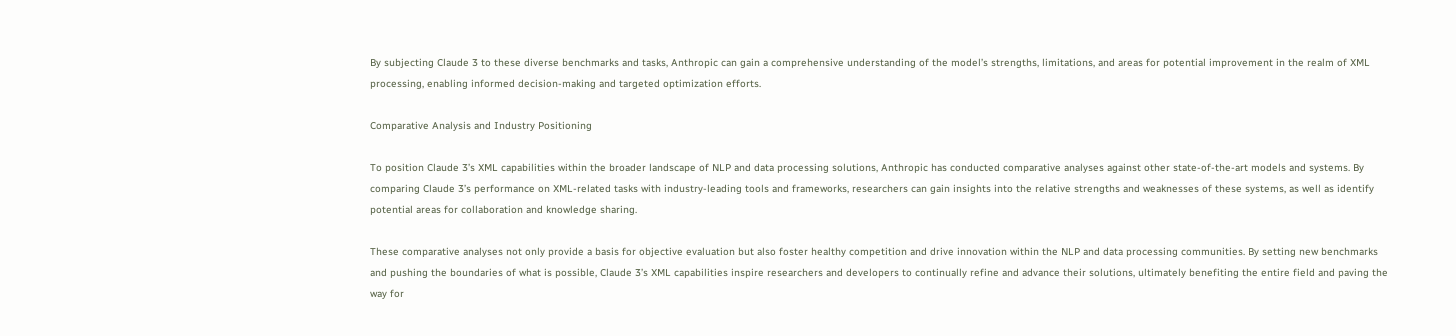By subjecting Claude 3 to these diverse benchmarks and tasks, Anthropic can gain a comprehensive understanding of the model’s strengths, limitations, and areas for potential improvement in the realm of XML processing, enabling informed decision-making and targeted optimization efforts.

Comparative Analysis and Industry Positioning

To position Claude 3’s XML capabilities within the broader landscape of NLP and data processing solutions, Anthropic has conducted comparative analyses against other state-of-the-art models and systems. By comparing Claude 3’s performance on XML-related tasks with industry-leading tools and frameworks, researchers can gain insights into the relative strengths and weaknesses of these systems, as well as identify potential areas for collaboration and knowledge sharing.

These comparative analyses not only provide a basis for objective evaluation but also foster healthy competition and drive innovation within the NLP and data processing communities. By setting new benchmarks and pushing the boundaries of what is possible, Claude 3’s XML capabilities inspire researchers and developers to continually refine and advance their solutions, ultimately benefiting the entire field and paving the way for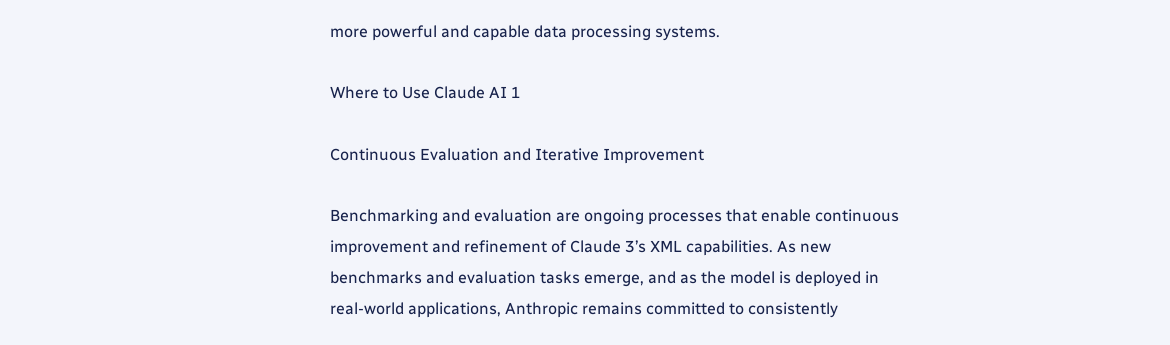more powerful and capable data processing systems.

Where to Use Claude AI 1

Continuous Evaluation and Iterative Improvement

Benchmarking and evaluation are ongoing processes that enable continuous improvement and refinement of Claude 3’s XML capabilities. As new benchmarks and evaluation tasks emerge, and as the model is deployed in real-world applications, Anthropic remains committed to consistently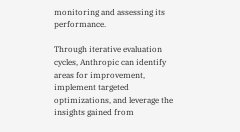monitoring and assessing its performance.

Through iterative evaluation cycles, Anthropic can identify areas for improvement, implement targeted optimizations, and leverage the insights gained from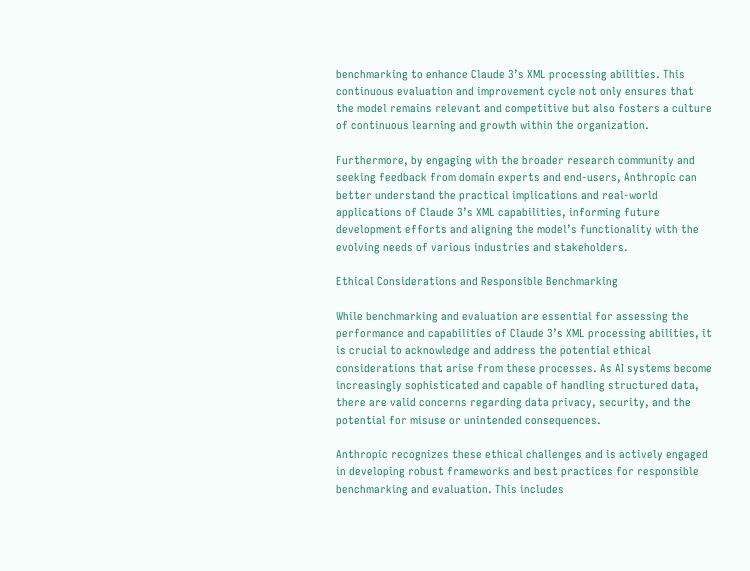benchmarking to enhance Claude 3’s XML processing abilities. This continuous evaluation and improvement cycle not only ensures that the model remains relevant and competitive but also fosters a culture of continuous learning and growth within the organization.

Furthermore, by engaging with the broader research community and seeking feedback from domain experts and end-users, Anthropic can better understand the practical implications and real-world applications of Claude 3’s XML capabilities, informing future development efforts and aligning the model’s functionality with the evolving needs of various industries and stakeholders.

Ethical Considerations and Responsible Benchmarking

While benchmarking and evaluation are essential for assessing the performance and capabilities of Claude 3’s XML processing abilities, it is crucial to acknowledge and address the potential ethical considerations that arise from these processes. As AI systems become increasingly sophisticated and capable of handling structured data, there are valid concerns regarding data privacy, security, and the potential for misuse or unintended consequences.

Anthropic recognizes these ethical challenges and is actively engaged in developing robust frameworks and best practices for responsible benchmarking and evaluation. This includes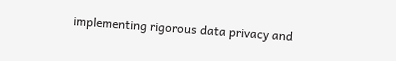implementing rigorous data privacy and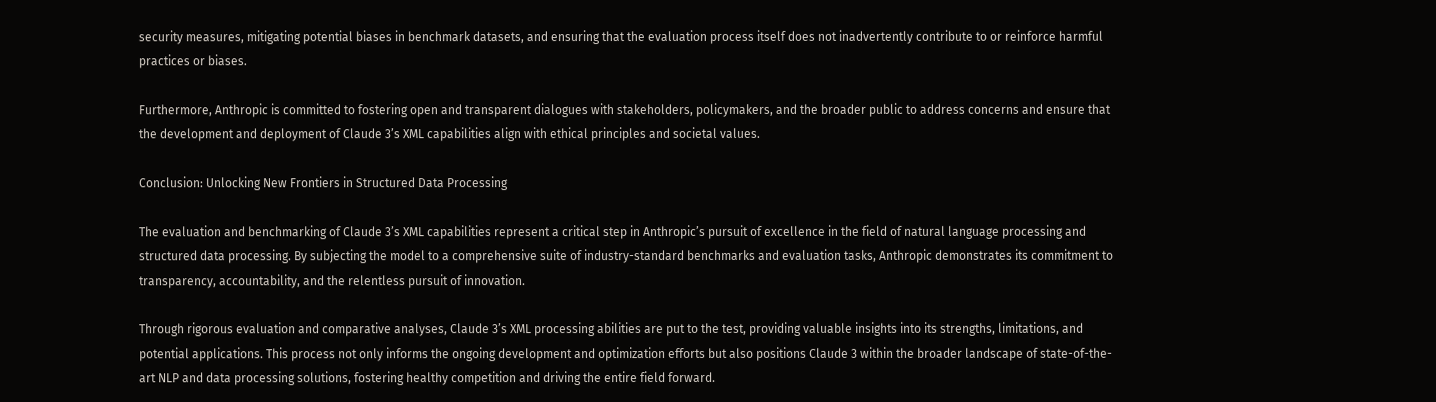security measures, mitigating potential biases in benchmark datasets, and ensuring that the evaluation process itself does not inadvertently contribute to or reinforce harmful practices or biases.

Furthermore, Anthropic is committed to fostering open and transparent dialogues with stakeholders, policymakers, and the broader public to address concerns and ensure that the development and deployment of Claude 3’s XML capabilities align with ethical principles and societal values.

Conclusion: Unlocking New Frontiers in Structured Data Processing

The evaluation and benchmarking of Claude 3’s XML capabilities represent a critical step in Anthropic’s pursuit of excellence in the field of natural language processing and structured data processing. By subjecting the model to a comprehensive suite of industry-standard benchmarks and evaluation tasks, Anthropic demonstrates its commitment to transparency, accountability, and the relentless pursuit of innovation.

Through rigorous evaluation and comparative analyses, Claude 3’s XML processing abilities are put to the test, providing valuable insights into its strengths, limitations, and potential applications. This process not only informs the ongoing development and optimization efforts but also positions Claude 3 within the broader landscape of state-of-the-art NLP and data processing solutions, fostering healthy competition and driving the entire field forward.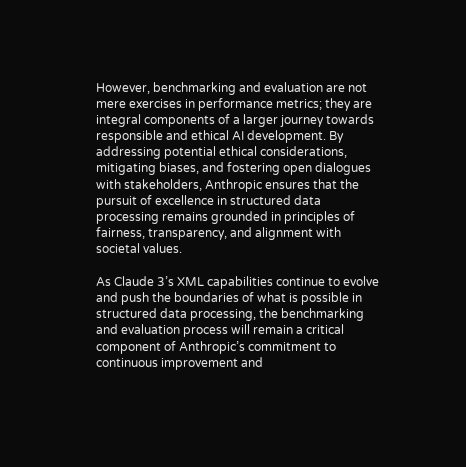However, benchmarking and evaluation are not mere exercises in performance metrics; they are integral components of a larger journey towards responsible and ethical AI development. By addressing potential ethical considerations, mitigating biases, and fostering open dialogues with stakeholders, Anthropic ensures that the pursuit of excellence in structured data processing remains grounded in principles of fairness, transparency, and alignment with societal values.

As Claude 3’s XML capabilities continue to evolve and push the boundaries of what is possible in structured data processing, the benchmarking and evaluation process will remain a critical component of Anthropic’s commitment to continuous improvement and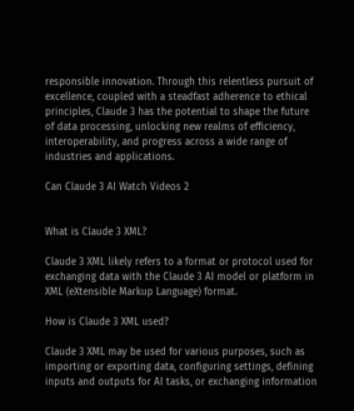responsible innovation. Through this relentless pursuit of excellence, coupled with a steadfast adherence to ethical principles, Claude 3 has the potential to shape the future of data processing, unlocking new realms of efficiency, interoperability, and progress across a wide range of industries and applications.

Can Claude 3 AI Watch Videos 2


What is Claude 3 XML?

Claude 3 XML likely refers to a format or protocol used for exchanging data with the Claude 3 AI model or platform in XML (eXtensible Markup Language) format.

How is Claude 3 XML used?

Claude 3 XML may be used for various purposes, such as importing or exporting data, configuring settings, defining inputs and outputs for AI tasks, or exchanging information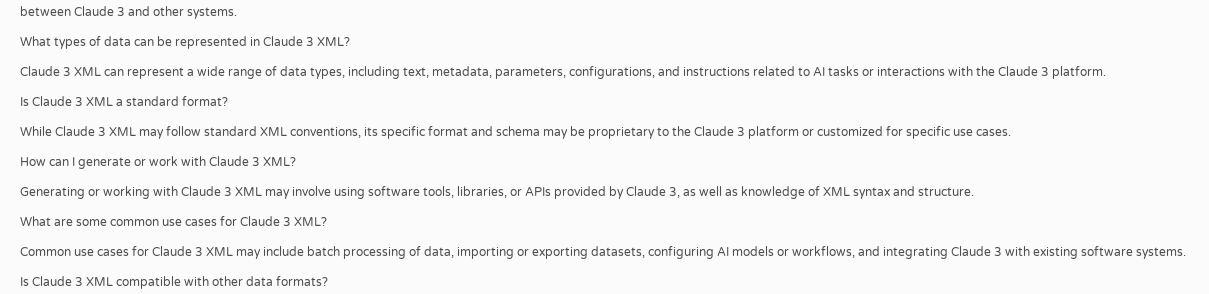between Claude 3 and other systems.

What types of data can be represented in Claude 3 XML?

Claude 3 XML can represent a wide range of data types, including text, metadata, parameters, configurations, and instructions related to AI tasks or interactions with the Claude 3 platform.

Is Claude 3 XML a standard format?

While Claude 3 XML may follow standard XML conventions, its specific format and schema may be proprietary to the Claude 3 platform or customized for specific use cases.

How can I generate or work with Claude 3 XML?

Generating or working with Claude 3 XML may involve using software tools, libraries, or APIs provided by Claude 3, as well as knowledge of XML syntax and structure.

What are some common use cases for Claude 3 XML?

Common use cases for Claude 3 XML may include batch processing of data, importing or exporting datasets, configuring AI models or workflows, and integrating Claude 3 with existing software systems.

Is Claude 3 XML compatible with other data formats?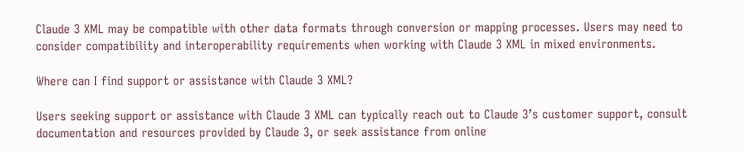Claude 3 XML may be compatible with other data formats through conversion or mapping processes. Users may need to consider compatibility and interoperability requirements when working with Claude 3 XML in mixed environments.

Where can I find support or assistance with Claude 3 XML?

Users seeking support or assistance with Claude 3 XML can typically reach out to Claude 3’s customer support, consult documentation and resources provided by Claude 3, or seek assistance from online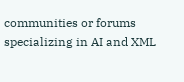communities or forums specializing in AI and XML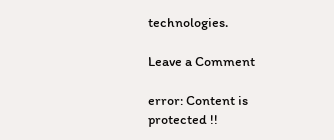technologies.

Leave a Comment

error: Content is protected !!